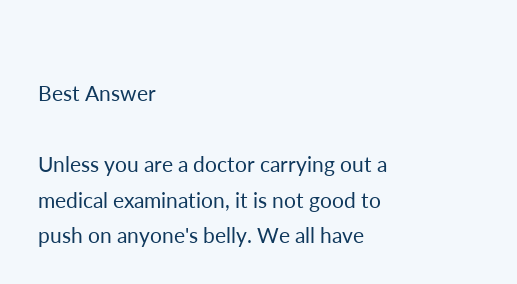Best Answer

Unless you are a doctor carrying out a medical examination, it is not good to push on anyone's belly. We all have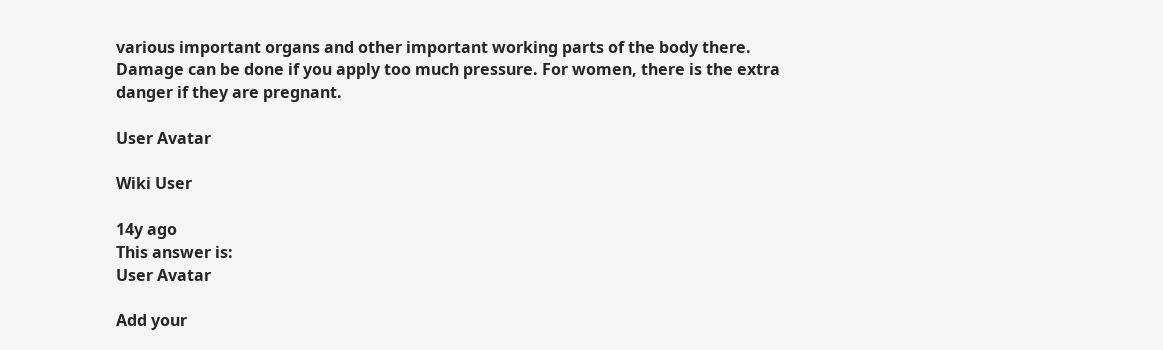various important organs and other important working parts of the body there. Damage can be done if you apply too much pressure. For women, there is the extra danger if they are pregnant.

User Avatar

Wiki User

14y ago
This answer is:
User Avatar

Add your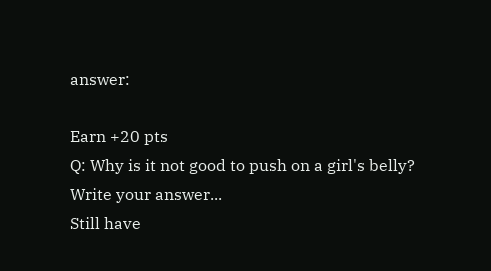answer:

Earn +20 pts
Q: Why is it not good to push on a girl's belly?
Write your answer...
Still have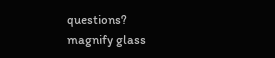questions?
magnify glass